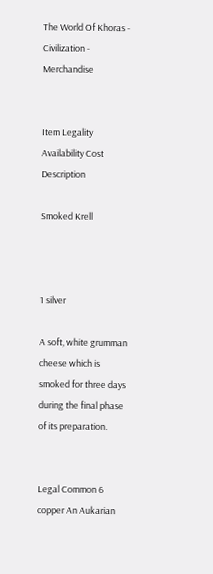The World Of Khoras - Civilization - Merchandise


Item Legality Availability Cost Description

Smoked Krell



1 silver

A soft, white grumman cheese which is smoked for three days during the final phase of its preparation.


Legal Common 6 copper An Aukarian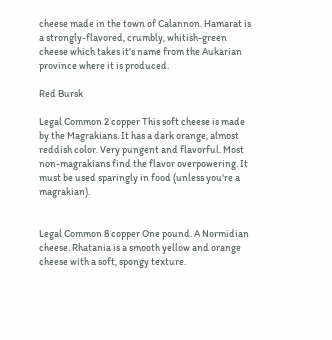cheese made in the town of Calannon. Hamarat is a strongly-flavored, crumbly, whitish-green cheese which takes it's name from the Aukarian province where it is produced.

Red Bursk

Legal Common 2 copper This soft cheese is made by the Magrakians. It has a dark orange, almost reddish color. Very pungent and flavorful. Most non-magrakians find the flavor overpowering. It must be used sparingly in food (unless you're a magrakian).


Legal Common 8 copper One pound. A Normidian cheese. Rhatania is a smooth yellow and orange cheese with a soft, spongy texture.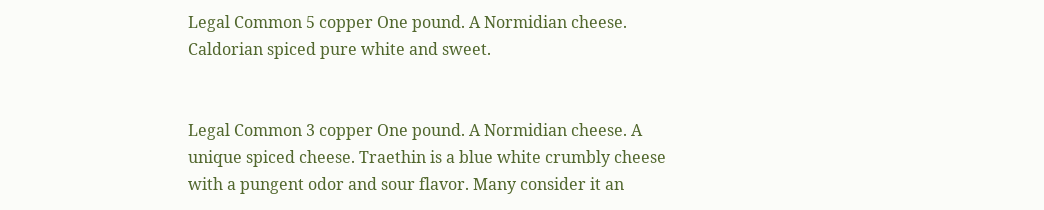Legal Common 5 copper One pound. A Normidian cheese. Caldorian spiced pure white and sweet.


Legal Common 3 copper One pound. A Normidian cheese. A unique spiced cheese. Traethin is a blue white crumbly cheese with a pungent odor and sour flavor. Many consider it an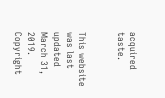acquired taste.


This website was last updated March 31, 2019. Copyright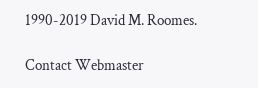1990-2019 David M. Roomes.

Contact Webmaster